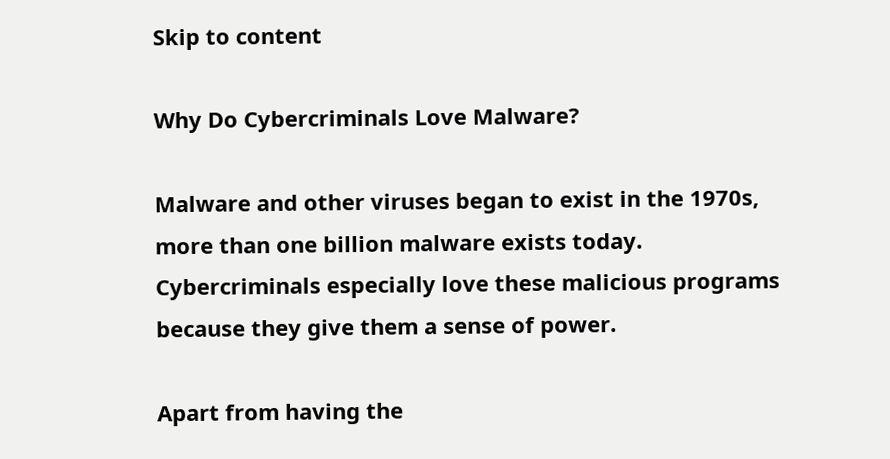Skip to content

Why Do Cybercriminals Love Malware?

Malware and other viruses began to exist in the 1970s, more than one billion malware exists today. Cybercriminals especially love these malicious programs because they give them a sense of power.

Apart from having the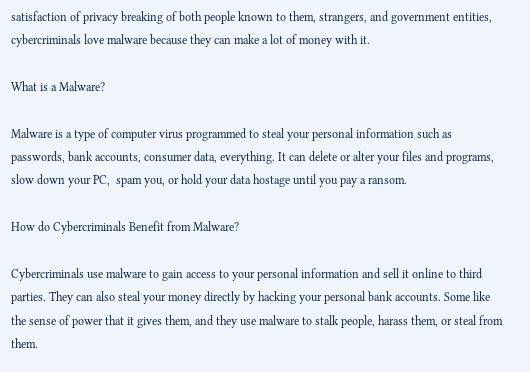satisfaction of privacy breaking of both people known to them, strangers, and government entities, cybercriminals love malware because they can make a lot of money with it.

What is a Malware?

Malware is a type of computer virus programmed to steal your personal information such as passwords, bank accounts, consumer data, everything. It can delete or alter your files and programs, slow down your PC,  spam you, or hold your data hostage until you pay a ransom.

How do Cybercriminals Benefit from Malware?

Cybercriminals use malware to gain access to your personal information and sell it online to third parties. They can also steal your money directly by hacking your personal bank accounts. Some like the sense of power that it gives them, and they use malware to stalk people, harass them, or steal from them.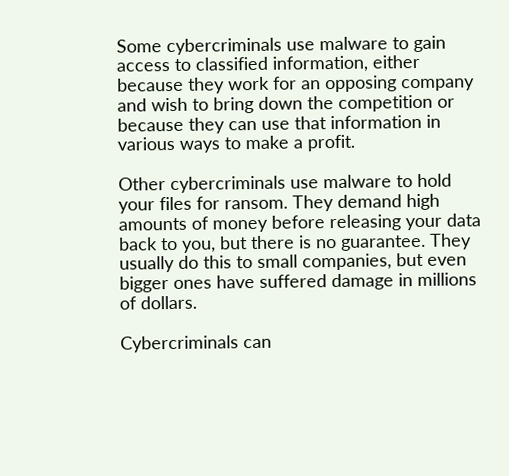Some cybercriminals use malware to gain access to classified information, either because they work for an opposing company and wish to bring down the competition or because they can use that information in various ways to make a profit.

Other cybercriminals use malware to hold your files for ransom. They demand high amounts of money before releasing your data back to you, but there is no guarantee. They usually do this to small companies, but even bigger ones have suffered damage in millions of dollars.

Cybercriminals can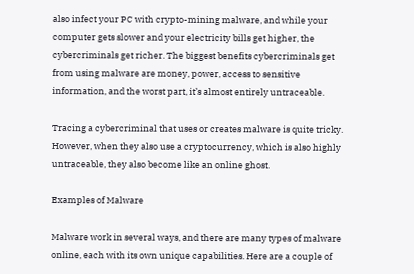also infect your PC with crypto-mining malware, and while your computer gets slower and your electricity bills get higher, the cybercriminals get richer. The biggest benefits cybercriminals get from using malware are money, power, access to sensitive information, and the worst part, it’s almost entirely untraceable.

Tracing a cybercriminal that uses or creates malware is quite tricky. However, when they also use a cryptocurrency, which is also highly untraceable, they also become like an online ghost.

Examples of Malware

Malware work in several ways, and there are many types of malware online, each with its own unique capabilities. Here are a couple of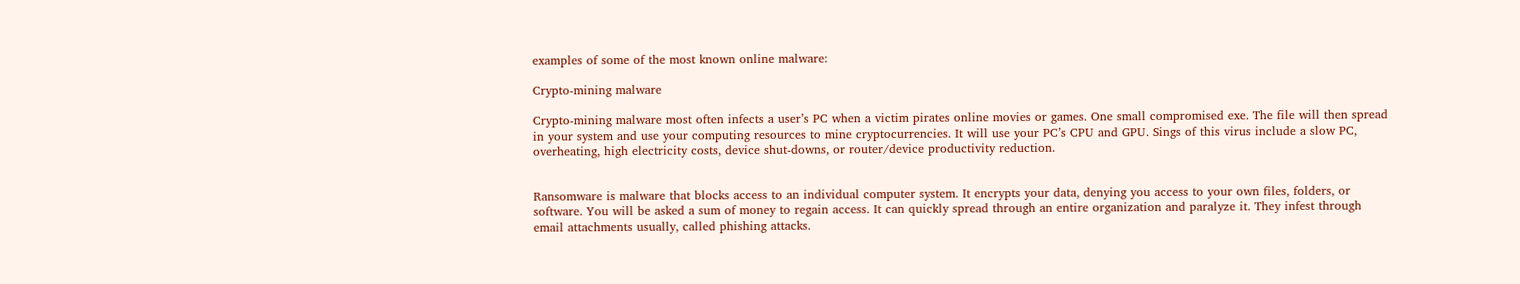examples of some of the most known online malware:

Crypto-mining malware

Crypto-mining malware most often infects a user’s PC when a victim pirates online movies or games. One small compromised exe. The file will then spread in your system and use your computing resources to mine cryptocurrencies. It will use your PC’s CPU and GPU. Sings of this virus include a slow PC, overheating, high electricity costs, device shut-downs, or router/device productivity reduction.


Ransomware is malware that blocks access to an individual computer system. It encrypts your data, denying you access to your own files, folders, or software. You will be asked a sum of money to regain access. It can quickly spread through an entire organization and paralyze it. They infest through email attachments usually, called phishing attacks.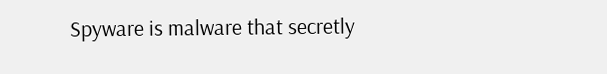Spyware is malware that secretly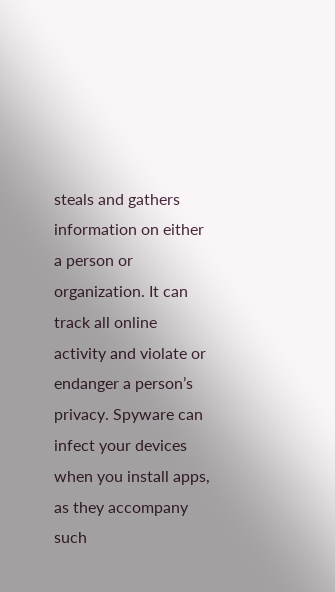steals and gathers information on either a person or organization. It can track all online activity and violate or endanger a person’s privacy. Spyware can infect your devices when you install apps, as they accompany such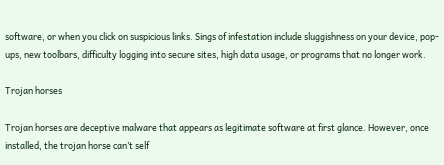software, or when you click on suspicious links. Sings of infestation include sluggishness on your device, pop-ups, new toolbars, difficulty logging into secure sites, high data usage, or programs that no longer work.

Trojan horses

Trojan horses are deceptive malware that appears as legitimate software at first glance. However, once installed, the trojan horse can’t self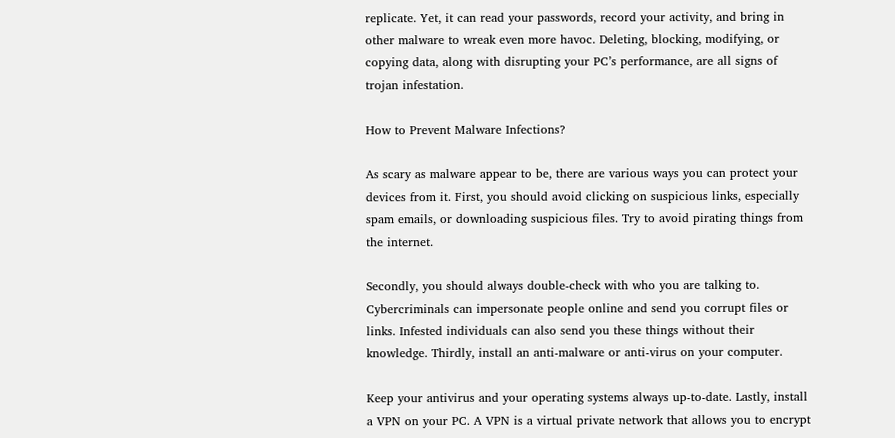replicate. Yet, it can read your passwords, record your activity, and bring in other malware to wreak even more havoc. Deleting, blocking, modifying, or copying data, along with disrupting your PC’s performance, are all signs of trojan infestation.

How to Prevent Malware Infections?

As scary as malware appear to be, there are various ways you can protect your devices from it. First, you should avoid clicking on suspicious links, especially spam emails, or downloading suspicious files. Try to avoid pirating things from the internet.

Secondly, you should always double-check with who you are talking to. Cybercriminals can impersonate people online and send you corrupt files or links. Infested individuals can also send you these things without their knowledge. Thirdly, install an anti-malware or anti-virus on your computer.

Keep your antivirus and your operating systems always up-to-date. Lastly, install a VPN on your PC. A VPN is a virtual private network that allows you to encrypt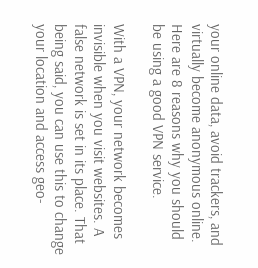your online data, avoid trackers, and virtually become anonymous online. Here are 8 reasons why you should be using a good VPN service.

With a VPN, your network becomes invisible when you visit websites. A false network is set in its place. That being said, you can use this to change your location and access geo-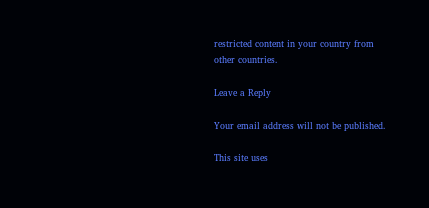restricted content in your country from other countries.

Leave a Reply

Your email address will not be published.

This site uses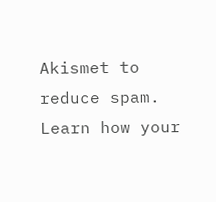Akismet to reduce spam. Learn how your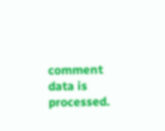comment data is processed.